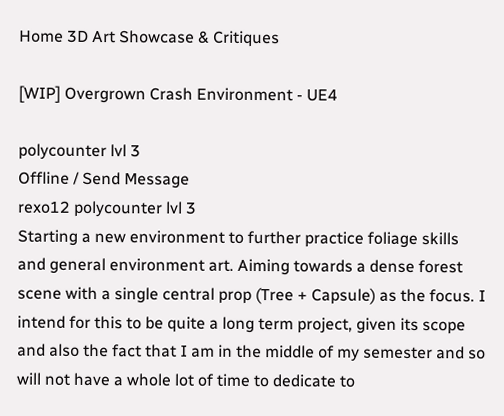Home 3D Art Showcase & Critiques

[WIP] Overgrown Crash Environment - UE4

polycounter lvl 3
Offline / Send Message
rexo12 polycounter lvl 3
Starting a new environment to further practice foliage skills and general environment art. Aiming towards a dense forest scene with a single central prop (Tree + Capsule) as the focus. I intend for this to be quite a long term project, given its scope and also the fact that I am in the middle of my semester and so will not have a whole lot of time to dedicate to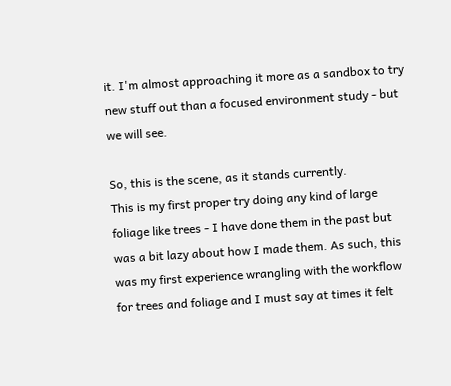it. I'm almost approaching it more as a sandbox to try new stuff out than a focused environment study - but we will see.

So, this is the scene, as it stands currently.
This is my first proper try doing any kind of large foliage like trees - I have done them in the past but was a bit lazy about how I made them. As such, this was my first experience wrangling with the workflow for trees and foliage and I must say at times it felt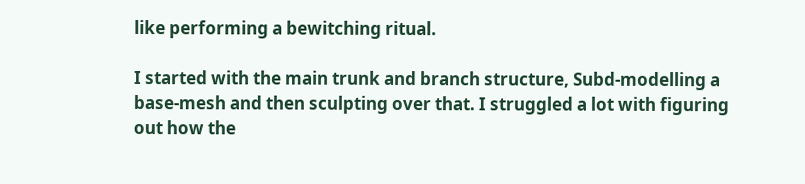like performing a bewitching ritual.

I started with the main trunk and branch structure, Subd-modelling a base-mesh and then sculpting over that. I struggled a lot with figuring out how the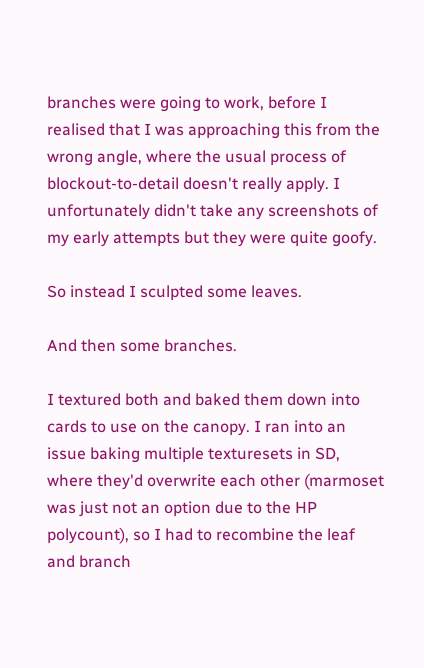branches were going to work, before I realised that I was approaching this from the wrong angle, where the usual process of blockout-to-detail doesn't really apply. I unfortunately didn't take any screenshots of my early attempts but they were quite goofy.

So instead I sculpted some leaves.

And then some branches.

I textured both and baked them down into cards to use on the canopy. I ran into an issue baking multiple texturesets in SD, where they'd overwrite each other (marmoset was just not an option due to the HP polycount), so I had to recombine the leaf and branch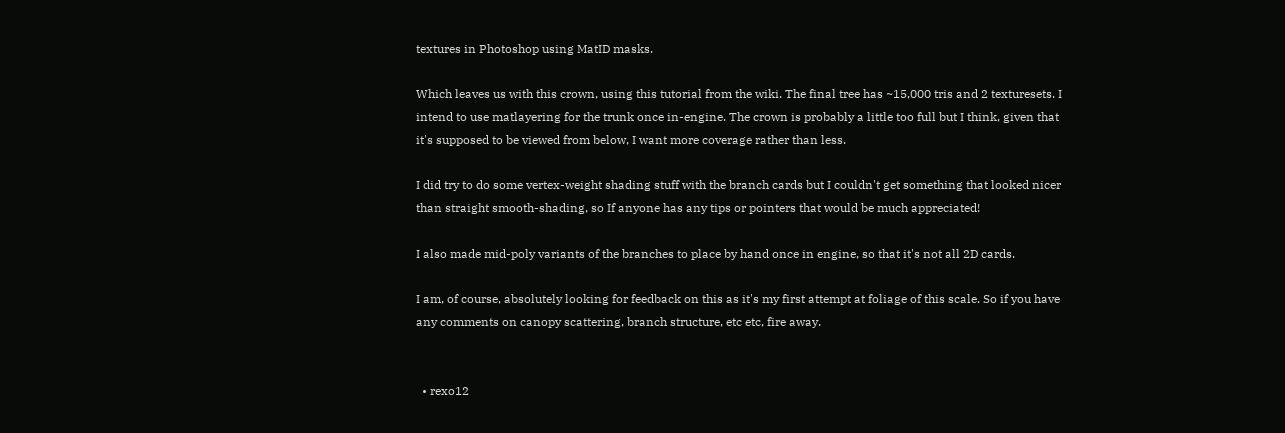textures in Photoshop using MatID masks.

Which leaves us with this crown, using this tutorial from the wiki. The final tree has ~15,000 tris and 2 texturesets. I intend to use matlayering for the trunk once in-engine. The crown is probably a little too full but I think, given that it's supposed to be viewed from below, I want more coverage rather than less.

I did try to do some vertex-weight shading stuff with the branch cards but I couldn't get something that looked nicer than straight smooth-shading, so If anyone has any tips or pointers that would be much appreciated!

I also made mid-poly variants of the branches to place by hand once in engine, so that it's not all 2D cards.

I am, of course, absolutely looking for feedback on this as it's my first attempt at foliage of this scale. So if you have any comments on canopy scattering, branch structure, etc etc, fire away.


  • rexo12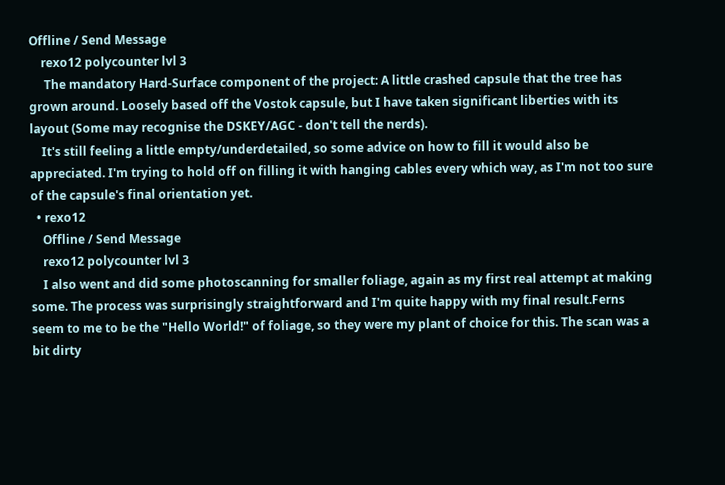Offline / Send Message
    rexo12 polycounter lvl 3
     The mandatory Hard-Surface component of the project: A little crashed capsule that the tree has grown around. Loosely based off the Vostok capsule, but I have taken significant liberties with its layout (Some may recognise the DSKEY/AGC - don't tell the nerds).
    It's still feeling a little empty/underdetailed, so some advice on how to fill it would also be appreciated. I'm trying to hold off on filling it with hanging cables every which way, as I'm not too sure of the capsule's final orientation yet.
  • rexo12
    Offline / Send Message
    rexo12 polycounter lvl 3
    I also went and did some photoscanning for smaller foliage, again as my first real attempt at making some. The process was surprisingly straightforward and I'm quite happy with my final result.Ferns seem to me to be the "Hello World!" of foliage, so they were my plant of choice for this. The scan was a bit dirty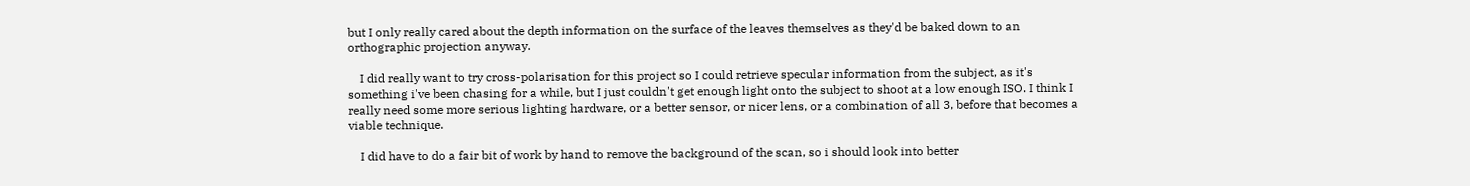but I only really cared about the depth information on the surface of the leaves themselves as they'd be baked down to an orthographic projection anyway.

    I did really want to try cross-polarisation for this project so I could retrieve specular information from the subject, as it's something i've been chasing for a while, but I just couldn't get enough light onto the subject to shoot at a low enough ISO. I think I really need some more serious lighting hardware, or a better sensor, or nicer lens, or a combination of all 3, before that becomes a viable technique.

    I did have to do a fair bit of work by hand to remove the background of the scan, so i should look into better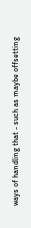ways of handling that - such as maybe offsetting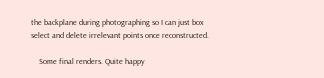the backplane during photographing so I can just box select and delete irrelevant points once reconstructed.

    Some final renders. Quite happy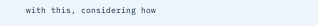with this, considering how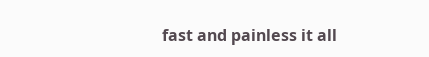fast and painless it all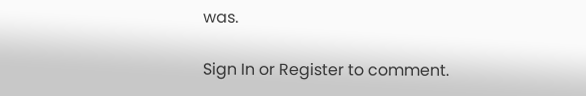was.

Sign In or Register to comment.